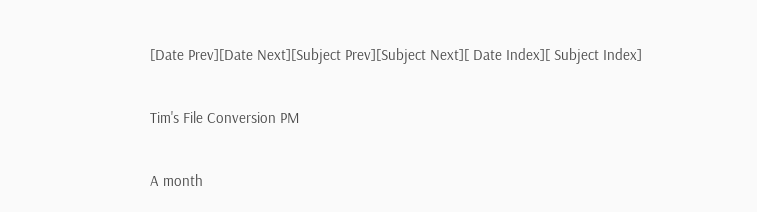[Date Prev][Date Next][Subject Prev][Subject Next][ Date Index][ Subject Index]

Tim's File Conversion PM

A month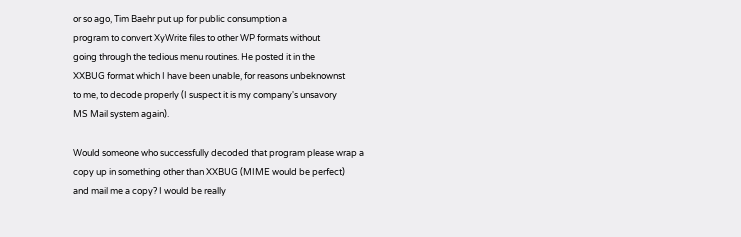or so ago, Tim Baehr put up for public consumption a
program to convert XyWrite files to other WP formats without
going through the tedious menu routines. He posted it in the
XXBUG format which I have been unable, for reasons unbeknownst
to me, to decode properly (I suspect it is my company's unsavory
MS Mail system again).

Would someone who successfully decoded that program please wrap a
copy up in something other than XXBUG (MIME would be perfect)
and mail me a copy? I would be really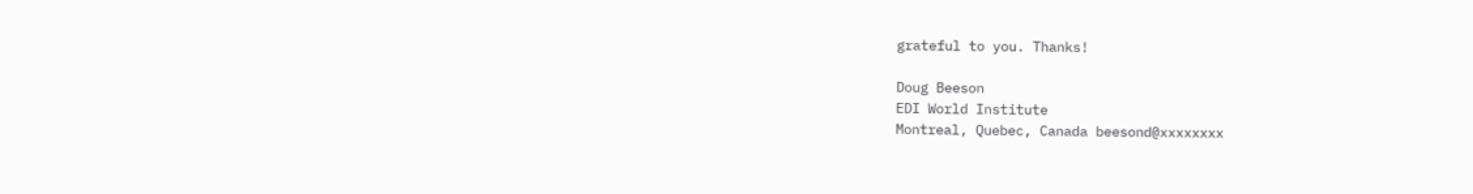grateful to you. Thanks!

Doug Beeson
EDI World Institute
Montreal, Quebec, Canada beesond@xxxxxxxx